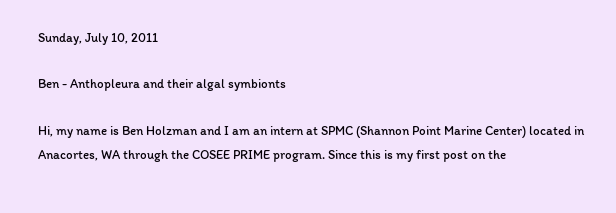Sunday, July 10, 2011

Ben - Anthopleura and their algal symbionts

Hi, my name is Ben Holzman and I am an intern at SPMC (Shannon Point Marine Center) located in Anacortes, WA through the COSEE PRIME program. Since this is my first post on the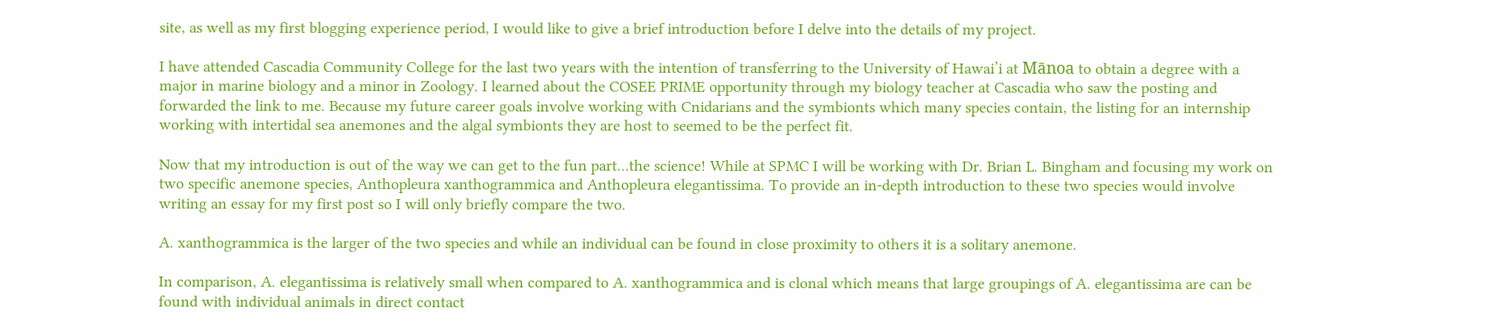site, as well as my first blogging experience period, I would like to give a brief introduction before I delve into the details of my project.

I have attended Cascadia Community College for the last two years with the intention of transferring to the University of Hawai’i at Mānoa to obtain a degree with a major in marine biology and a minor in Zoology. I learned about the COSEE PRIME opportunity through my biology teacher at Cascadia who saw the posting and forwarded the link to me. Because my future career goals involve working with Cnidarians and the symbionts which many species contain, the listing for an internship working with intertidal sea anemones and the algal symbionts they are host to seemed to be the perfect fit.

Now that my introduction is out of the way we can get to the fun part…the science! While at SPMC I will be working with Dr. Brian L. Bingham and focusing my work on two specific anemone species, Anthopleura xanthogrammica and Anthopleura elegantissima. To provide an in-depth introduction to these two species would involve writing an essay for my first post so I will only briefly compare the two.

A. xanthogrammica is the larger of the two species and while an individual can be found in close proximity to others it is a solitary anemone.

In comparison, A. elegantissima is relatively small when compared to A. xanthogrammica and is clonal which means that large groupings of A. elegantissima are can be found with individual animals in direct contact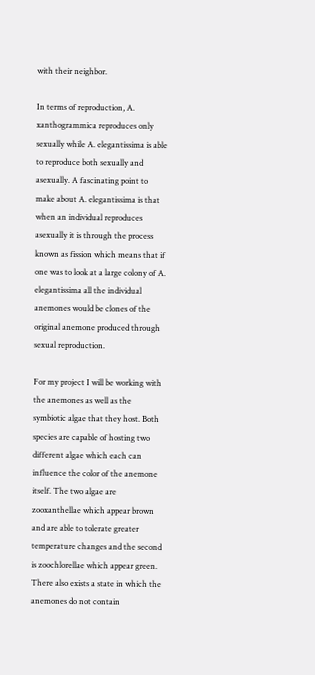with their neighbor.

In terms of reproduction, A. xanthogrammica reproduces only sexually while A. elegantissima is able to reproduce both sexually and asexually. A fascinating point to make about A. elegantissima is that when an individual reproduces asexually it is through the process known as fission which means that if one was to look at a large colony of A. elegantissima all the individual anemones would be clones of the original anemone produced through sexual reproduction.

For my project I will be working with the anemones as well as the symbiotic algae that they host. Both species are capable of hosting two different algae which each can influence the color of the anemone itself. The two algae are zooxanthellae which appear brown and are able to tolerate greater temperature changes and the second is zoochlorellae which appear green. There also exists a state in which the anemones do not contain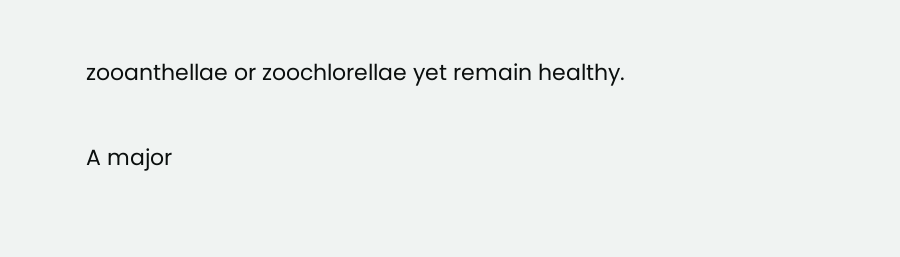zooanthellae or zoochlorellae yet remain healthy.

A major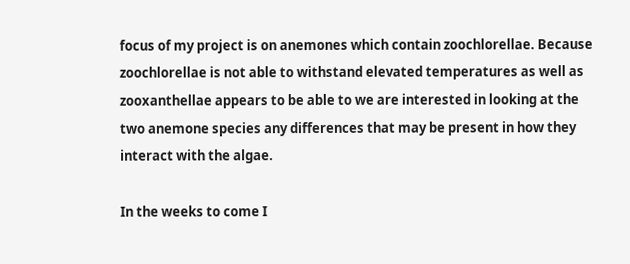focus of my project is on anemones which contain zoochlorellae. Because zoochlorellae is not able to withstand elevated temperatures as well as zooxanthellae appears to be able to we are interested in looking at the two anemone species any differences that may be present in how they interact with the algae.

In the weeks to come I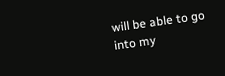will be able to go into my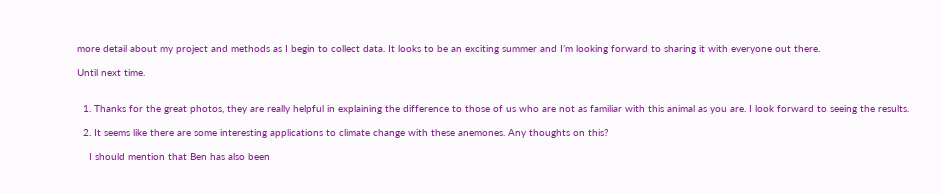more detail about my project and methods as I begin to collect data. It looks to be an exciting summer and I’m looking forward to sharing it with everyone out there.

Until next time.


  1. Thanks for the great photos, they are really helpful in explaining the difference to those of us who are not as familiar with this animal as you are. I look forward to seeing the results.

  2. It seems like there are some interesting applications to climate change with these anemones. Any thoughts on this?

    I should mention that Ben has also been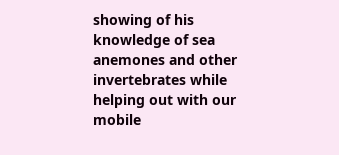showing of his knowledge of sea anemones and other invertebrates while helping out with our mobile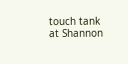touch tank at Shannon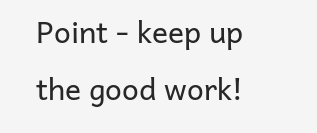Point - keep up the good work!